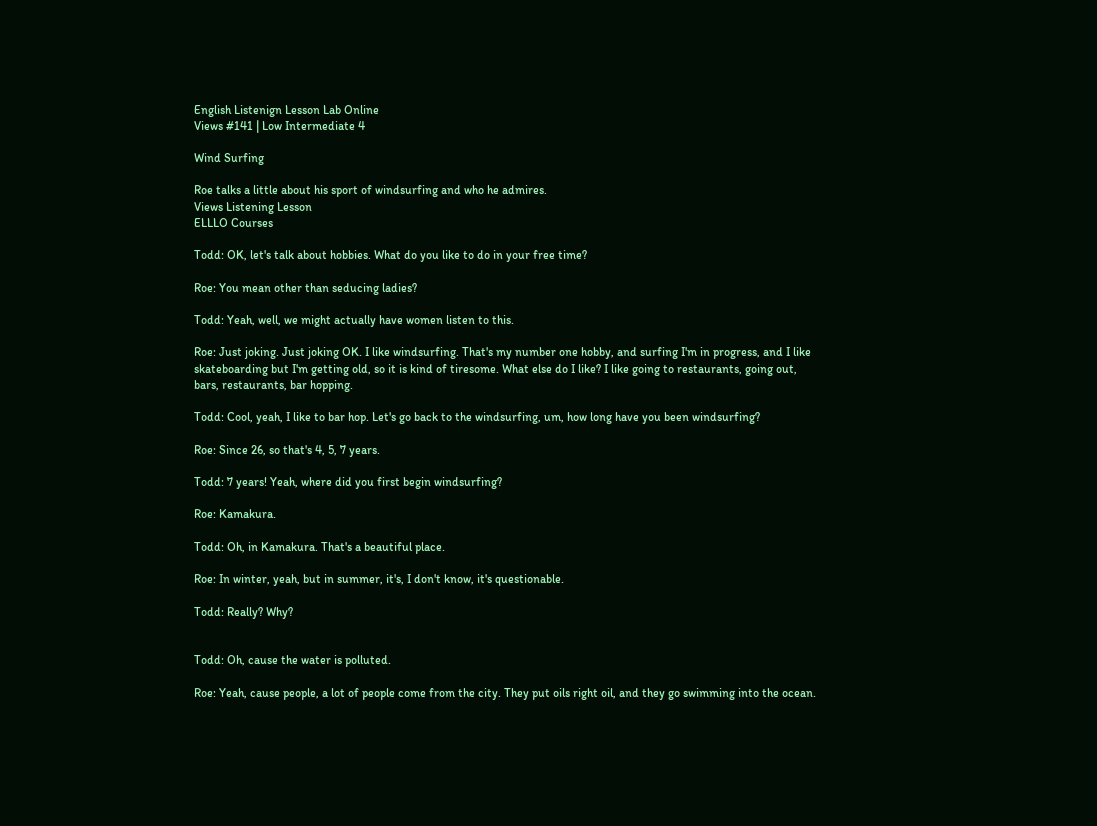English Listenign Lesson Lab Online
Views #141 | Low Intermediate 4

Wind Surfing

Roe talks a little about his sport of windsurfing and who he admires.
Views Listening Lesson
ELLLO Courses

Todd: OK, let's talk about hobbies. What do you like to do in your free time?

Roe: You mean other than seducing ladies?

Todd: Yeah, well, we might actually have women listen to this.

Roe: Just joking. Just joking OK. I like windsurfing. That's my number one hobby, and surfing I'm in progress, and I like skateboarding but I'm getting old, so it is kind of tiresome. What else do I like? I like going to restaurants, going out, bars, restaurants, bar hopping.

Todd: Cool, yeah, I like to bar hop. Let's go back to the windsurfing, um, how long have you been windsurfing?

Roe: Since 26, so that's 4, 5, 7 years.

Todd: 7 years! Yeah, where did you first begin windsurfing?

Roe: Kamakura.

Todd: Oh, in Kamakura. That's a beautiful place.

Roe: In winter, yeah, but in summer, it's, I don't know, it's questionable.

Todd: Really? Why?


Todd: Oh, cause the water is polluted.

Roe: Yeah, cause people, a lot of people come from the city. They put oils right oil, and they go swimming into the ocean.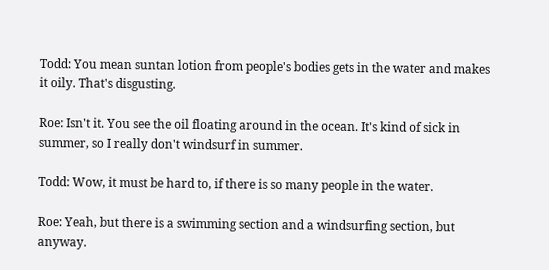Todd: You mean suntan lotion from people's bodies gets in the water and makes it oily. That's disgusting.

Roe: Isn't it. You see the oil floating around in the ocean. It's kind of sick in summer, so I really don't windsurf in summer.

Todd: Wow, it must be hard to, if there is so many people in the water.

Roe: Yeah, but there is a swimming section and a windsurfing section, but anyway.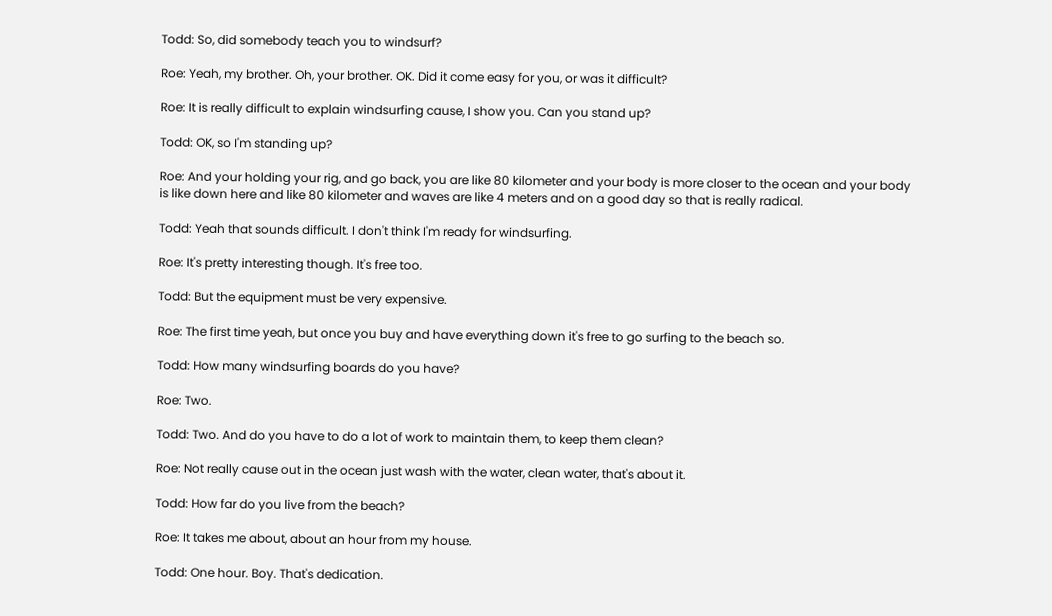Todd: So, did somebody teach you to windsurf?

Roe: Yeah, my brother. Oh, your brother. OK. Did it come easy for you, or was it difficult?

Roe: It is really difficult to explain windsurfing cause, I show you. Can you stand up?

Todd: OK, so I'm standing up?

Roe: And your holding your rig, and go back, you are like 80 kilometer and your body is more closer to the ocean and your body is like down here and like 80 kilometer and waves are like 4 meters and on a good day so that is really radical.

Todd: Yeah that sounds difficult. I don't think I'm ready for windsurfing.

Roe: It's pretty interesting though. It's free too.

Todd: But the equipment must be very expensive.

Roe: The first time yeah, but once you buy and have everything down it's free to go surfing to the beach so.

Todd: How many windsurfing boards do you have?

Roe: Two.

Todd: Two. And do you have to do a lot of work to maintain them, to keep them clean?

Roe: Not really cause out in the ocean just wash with the water, clean water, that's about it.

Todd: How far do you live from the beach?

Roe: It takes me about, about an hour from my house.

Todd: One hour. Boy. That's dedication.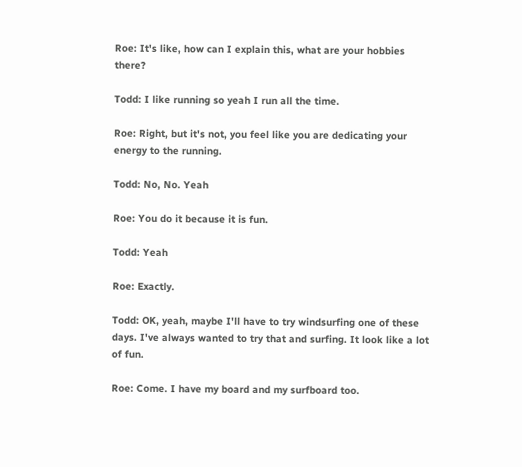Roe: It's like, how can I explain this, what are your hobbies there?

Todd: I like running so yeah I run all the time.

Roe: Right, but it's not, you feel like you are dedicating your energy to the running.

Todd: No, No. Yeah

Roe: You do it because it is fun.

Todd: Yeah

Roe: Exactly.

Todd: OK, yeah, maybe I'll have to try windsurfing one of these days. I've always wanted to try that and surfing. It look like a lot of fun.

Roe: Come. I have my board and my surfboard too.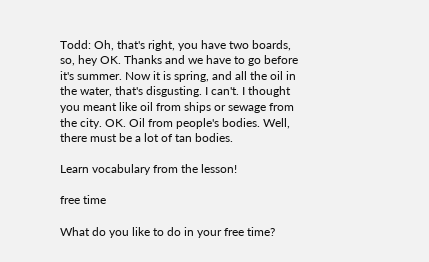Todd: Oh, that's right, you have two boards, so, hey OK. Thanks and we have to go before it's summer. Now it is spring, and all the oil in the water, that's disgusting. I can't. I thought you meant like oil from ships or sewage from the city. OK. Oil from people's bodies. Well, there must be a lot of tan bodies.

Learn vocabulary from the lesson!

free time

What do you like to do in your free time?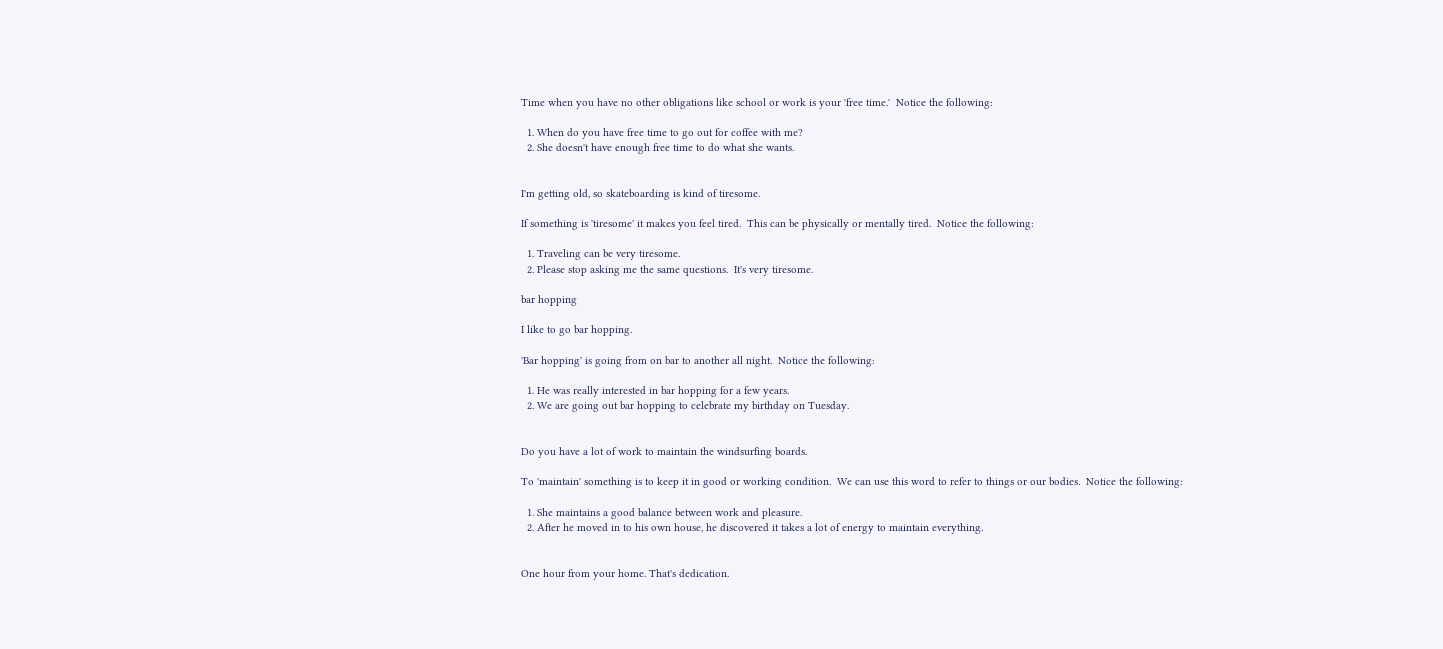Time when you have no other obligations like school or work is your 'free time.'  Notice the following:

  1. When do you have free time to go out for coffee with me?
  2. She doesn't have enough free time to do what she wants.


I'm getting old, so skateboarding is kind of tiresome.

If something is 'tiresome' it makes you feel tired.  This can be physically or mentally tired.  Notice the following:

  1. Traveling can be very tiresome.
  2. Please stop asking me the same questions.  It's very tiresome.

bar hopping

I like to go bar hopping.

'Bar hopping' is going from on bar to another all night.  Notice the following:

  1. He was really interested in bar hopping for a few years.
  2. We are going out bar hopping to celebrate my birthday on Tuesday.


Do you have a lot of work to maintain the windsurfing boards.

To 'maintain' something is to keep it in good or working condition.  We can use this word to refer to things or our bodies.  Notice the following:

  1. She maintains a good balance between work and pleasure.
  2. After he moved in to his own house, he discovered it takes a lot of energy to maintain everything.


One hour from your home. That's dedication.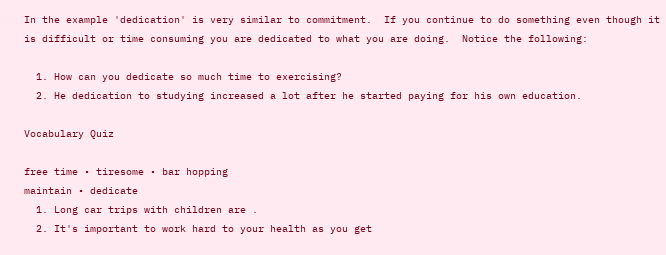In the example 'dedication' is very similar to commitment.  If you continue to do something even though it is difficult or time consuming you are dedicated to what you are doing.  Notice the following:

  1. How can you dedicate so much time to exercising?
  2. He dedication to studying increased a lot after he started paying for his own education.

Vocabulary Quiz

free time • tiresome • bar hopping
maintain • dedicate
  1. Long car trips with children are .
  2. It's important to work hard to your health as you get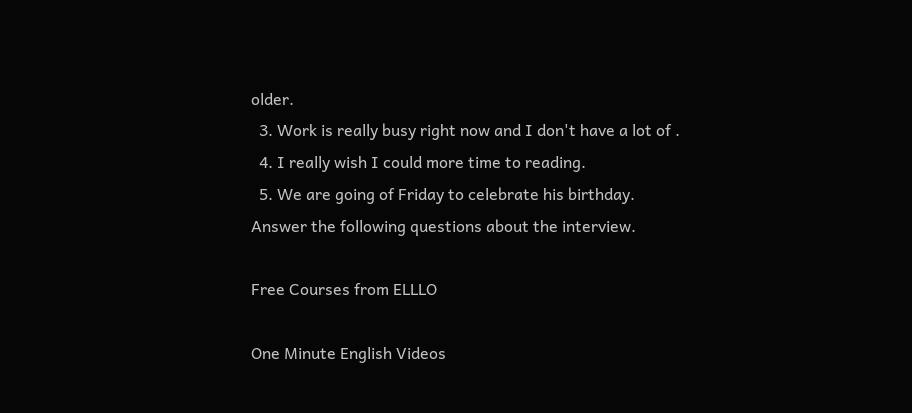older.
  3. Work is really busy right now and I don't have a lot of .
  4. I really wish I could more time to reading.
  5. We are going of Friday to celebrate his birthday.
Answer the following questions about the interview.

Free Courses from ELLLO

One Minute English Videos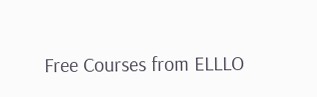Free Courses from ELLLO